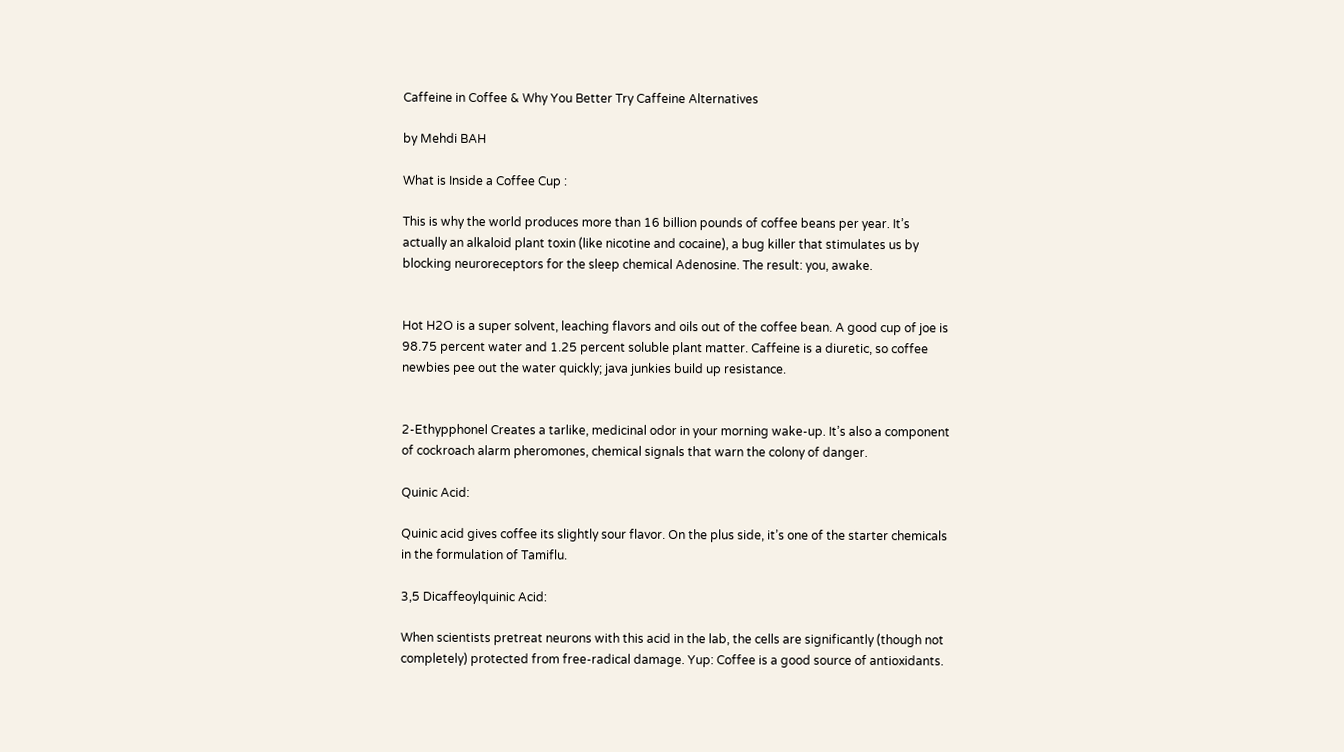Caffeine in Coffee & Why You Better Try Caffeine Alternatives

by Mehdi BAH

What is Inside a Coffee Cup :

This is why the world produces more than 16 billion pounds of coffee beans per year. It’s actually an alkaloid plant toxin (like nicotine and cocaine), a bug killer that stimulates us by blocking neuroreceptors for the sleep chemical Adenosine. The result: you, awake.


Hot H2O is a super solvent, leaching flavors and oils out of the coffee bean. A good cup of joe is 98.75 percent water and 1.25 percent soluble plant matter. Caffeine is a diuretic, so coffee newbies pee out the water quickly; java junkies build up resistance.


2-Ethypphonel Creates a tarlike, medicinal odor in your morning wake-up. It’s also a component of cockroach alarm pheromones, chemical signals that warn the colony of danger.

Quinic Acid:

Quinic acid gives coffee its slightly sour flavor. On the plus side, it’s one of the starter chemicals in the formulation of Tamiflu.

3,5 Dicaffeoylquinic Acid:

When scientists pretreat neurons with this acid in the lab, the cells are significantly (though not completely) protected from free-radical damage. Yup: Coffee is a good source of antioxidants.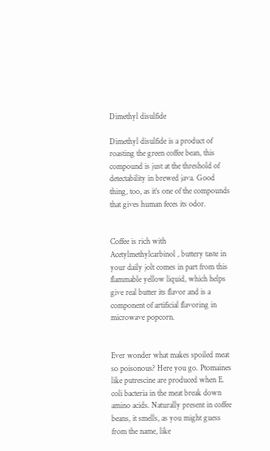Dimethyl disulfide

Dimethyl disulfide is a product of roasting the green coffee bean, this compound is just at the threshold of detectability in brewed java. Good thing, too, as it’s one of the compounds that gives human feces its odor.


Coffee is rich with Acetylmethylcarbinol , buttery taste in your daily jolt comes in part from this flammable yellow liquid, which helps give real butter its flavor and is a component of artificial flavoring in microwave popcorn.


Ever wonder what makes spoiled meat so poisonous? Here you go. Ptomaines like putrescine are produced when E. coli bacteria in the meat break down amino acids. Naturally present in coffee beans, it smells, as you might guess from the name, like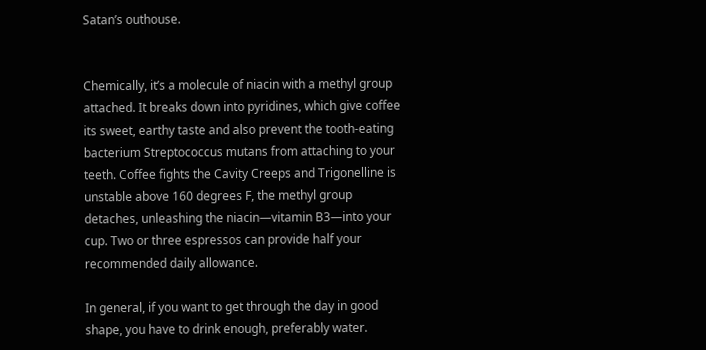Satan’s outhouse.


Chemically, it’s a molecule of niacin with a methyl group attached. It breaks down into pyridines, which give coffee its sweet, earthy taste and also prevent the tooth-eating bacterium Streptococcus mutans from attaching to your teeth. Coffee fights the Cavity Creeps and Trigonelline is unstable above 160 degrees F, the methyl group detaches, unleashing the niacin—vitamin B3—into your cup. Two or three espressos can provide half your recommended daily allowance.

In general, if you want to get through the day in good shape, you have to drink enough, preferably water.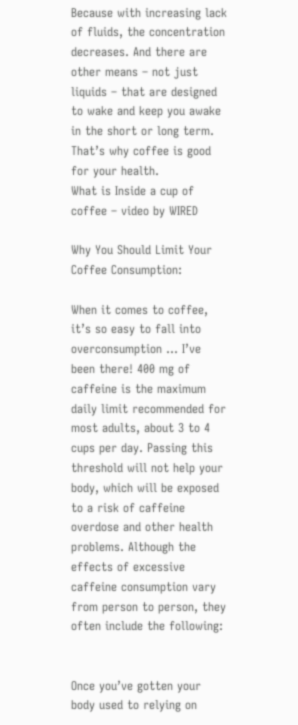Because with increasing lack of fluids, the concentration decreases. And there are other means – not just liquids – that are designed to wake and keep you awake in the short or long term. That’s why coffee is good for your health.
What is Inside a cup of coffee – video by WIRED

Why You Should Limit Your Coffee Consumption:

When it comes to coffee, it’s so easy to fall into overconsumption … I’ve been there! 400 mg of caffeine is the maximum daily limit recommended for most adults, about 3 to 4 cups per day. Passing this threshold will not help your body, which will be exposed to a risk of caffeine overdose and other health problems. Although the effects of excessive caffeine consumption vary from person to person, they often include the following:


Once you’ve gotten your body used to relying on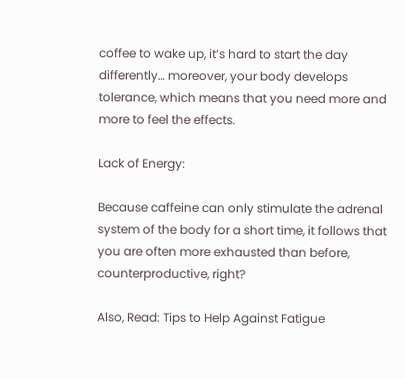coffee to wake up, it’s hard to start the day differently… moreover, your body develops tolerance, which means that you need more and more to feel the effects.

Lack of Energy:

Because caffeine can only stimulate the adrenal system of the body for a short time, it follows that you are often more exhausted than before, counterproductive, right?

Also, Read: Tips to Help Against Fatigue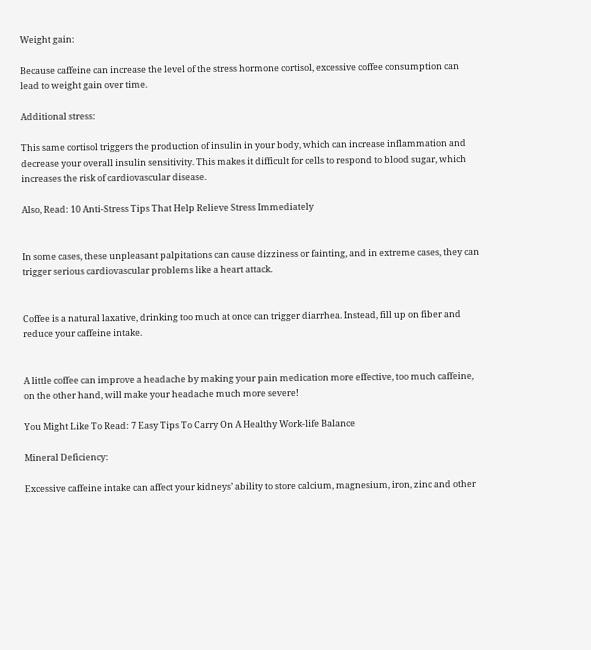Weight gain:

Because caffeine can increase the level of the stress hormone cortisol, excessive coffee consumption can lead to weight gain over time.

Additional stress:

This same cortisol triggers the production of insulin in your body, which can increase inflammation and decrease your overall insulin sensitivity. This makes it difficult for cells to respond to blood sugar, which increases the risk of cardiovascular disease.

Also, Read: 10 Anti-Stress Tips That Help Relieve Stress Immediately


In some cases, these unpleasant palpitations can cause dizziness or fainting, and in extreme cases, they can trigger serious cardiovascular problems like a heart attack.


Coffee is a natural laxative, drinking too much at once can trigger diarrhea. Instead, fill up on fiber and reduce your caffeine intake.


A little coffee can improve a headache by making your pain medication more effective, too much caffeine, on the other hand, will make your headache much more severe!

You Might Like To Read: 7 Easy Tips To Carry On A Healthy Work-life Balance

Mineral Deficiency:

Excessive caffeine intake can affect your kidneys’ ability to store calcium, magnesium, iron, zinc and other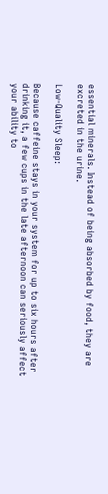essential minerals. Instead of being absorbed by food, they are excreted in the urine.

Low-Quality Sleep:

Because caffeine stays in your system for up to six hours after drinking it, a few cups in the late afternoon can seriously affect your ability to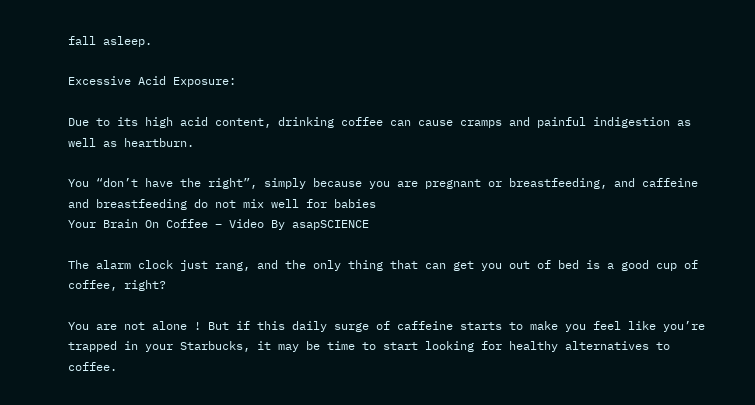fall asleep.

Excessive Acid Exposure:

Due to its high acid content, drinking coffee can cause cramps and painful indigestion as well as heartburn.

You “don’t have the right”, simply because you are pregnant or breastfeeding, and caffeine and breastfeeding do not mix well for babies
Your Brain On Coffee – Video By asapSCIENCE

The alarm clock just rang, and the only thing that can get you out of bed is a good cup of coffee, right?

You are not alone ! But if this daily surge of caffeine starts to make you feel like you’re trapped in your Starbucks, it may be time to start looking for healthy alternatives to coffee.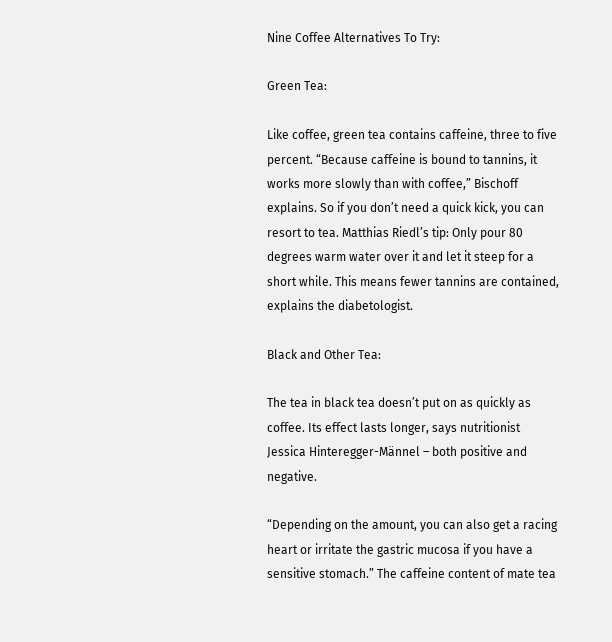Nine Coffee Alternatives To Try:

Green Tea:

Like coffee, green tea contains caffeine, three to five percent. “Because caffeine is bound to tannins, it works more slowly than with coffee,” Bischoff explains. So if you don’t need a quick kick, you can resort to tea. Matthias Riedl’s tip: Only pour 80 degrees warm water over it and let it steep for a short while. This means fewer tannins are contained, explains the diabetologist.

Black and Other Tea:

The tea in black tea doesn’t put on as quickly as coffee. Its effect lasts longer, says nutritionist Jessica Hinteregger-Männel – both positive and negative.

“Depending on the amount, you can also get a racing heart or irritate the gastric mucosa if you have a sensitive stomach.” The caffeine content of mate tea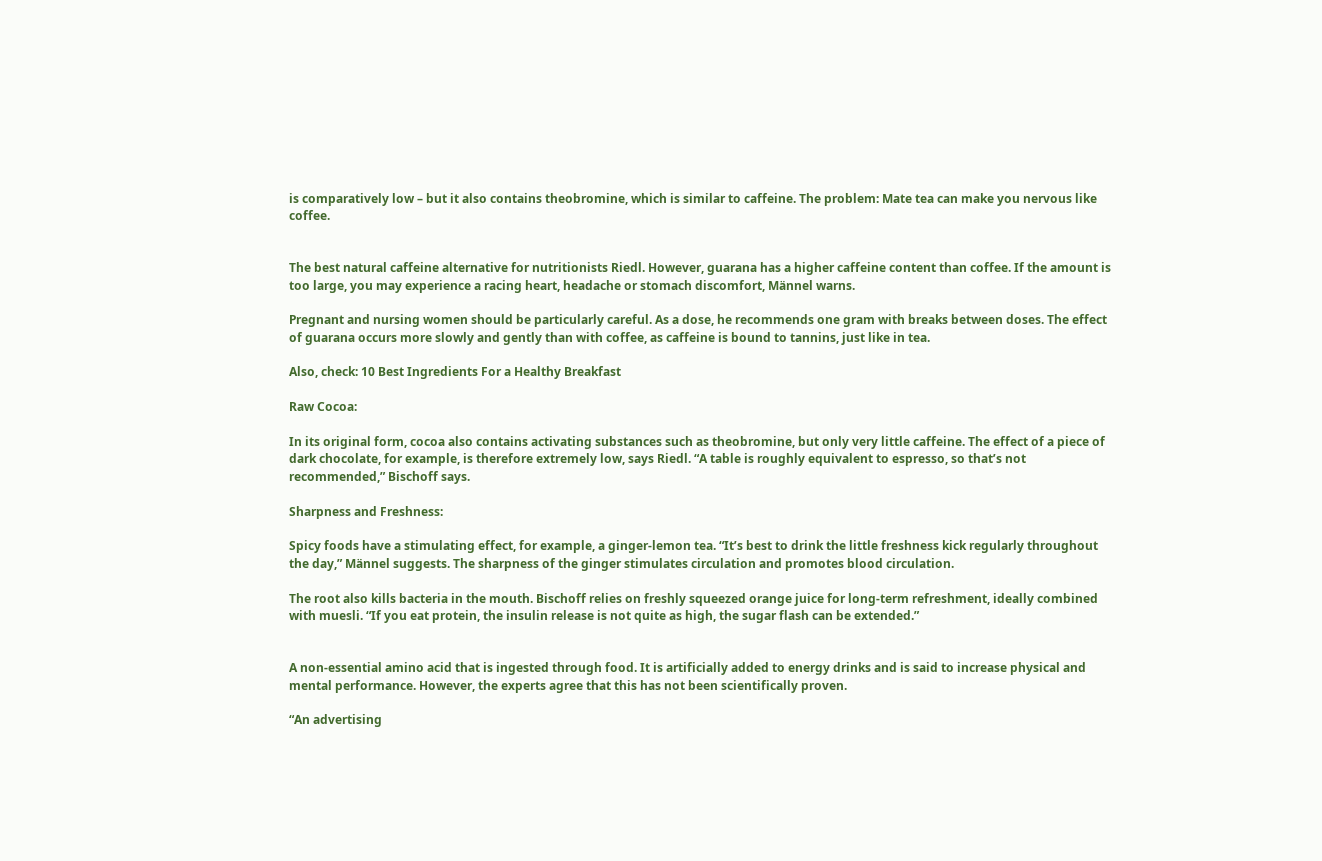is comparatively low – but it also contains theobromine, which is similar to caffeine. The problem: Mate tea can make you nervous like coffee.


The best natural caffeine alternative for nutritionists Riedl. However, guarana has a higher caffeine content than coffee. If the amount is too large, you may experience a racing heart, headache or stomach discomfort, Männel warns.

Pregnant and nursing women should be particularly careful. As a dose, he recommends one gram with breaks between doses. The effect of guarana occurs more slowly and gently than with coffee, as caffeine is bound to tannins, just like in tea.

Also, check: 10 Best Ingredients For a Healthy Breakfast

Raw Cocoa:

In its original form, cocoa also contains activating substances such as theobromine, but only very little caffeine. The effect of a piece of dark chocolate, for example, is therefore extremely low, says Riedl. “A table is roughly equivalent to espresso, so that’s not recommended,” Bischoff says.

Sharpness and Freshness:

Spicy foods have a stimulating effect, for example, a ginger-lemon tea. “It’s best to drink the little freshness kick regularly throughout the day,” Männel suggests. The sharpness of the ginger stimulates circulation and promotes blood circulation.

The root also kills bacteria in the mouth. Bischoff relies on freshly squeezed orange juice for long-term refreshment, ideally combined with muesli. “If you eat protein, the insulin release is not quite as high, the sugar flash can be extended.”


A non-essential amino acid that is ingested through food. It is artificially added to energy drinks and is said to increase physical and mental performance. However, the experts agree that this has not been scientifically proven.

“An advertising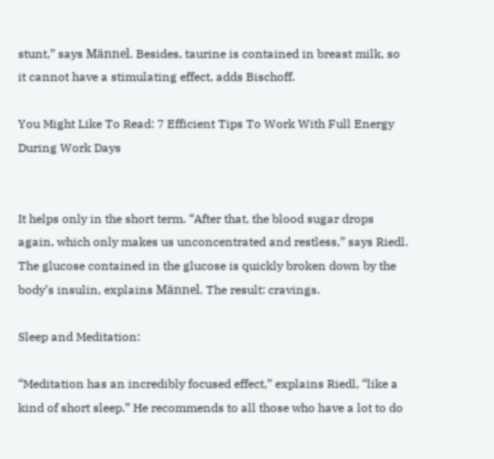stunt,” says Männel. Besides, taurine is contained in breast milk, so it cannot have a stimulating effect, adds Bischoff.

You Might Like To Read: 7 Efficient Tips To Work With Full Energy During Work Days


It helps only in the short term. “After that, the blood sugar drops again, which only makes us unconcentrated and restless,” says Riedl. The glucose contained in the glucose is quickly broken down by the body’s insulin, explains Männel. The result: cravings.

Sleep and Meditation:

“Meditation has an incredibly focused effect,” explains Riedl, “like a kind of short sleep.” He recommends to all those who have a lot to do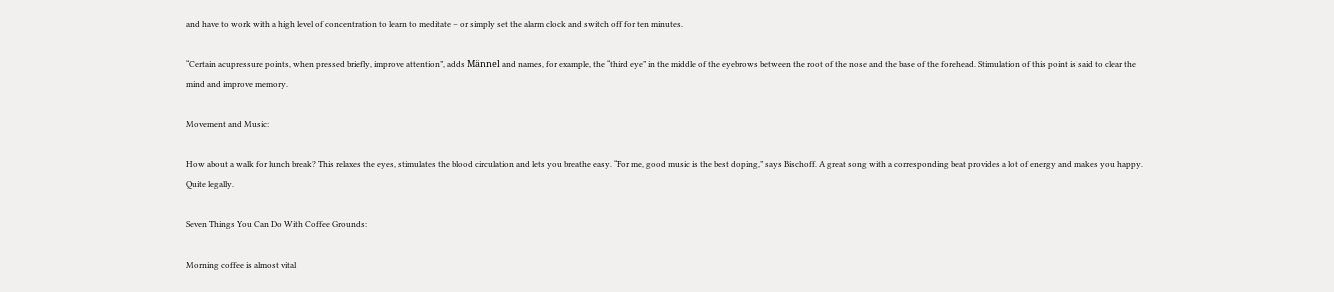and have to work with a high level of concentration to learn to meditate – or simply set the alarm clock and switch off for ten minutes.

“Certain acupressure points, when pressed briefly, improve attention”, adds Männel and names, for example, the “third eye” in the middle of the eyebrows between the root of the nose and the base of the forehead. Stimulation of this point is said to clear the mind and improve memory.

Movement and Music:

How about a walk for lunch break? This relaxes the eyes, stimulates the blood circulation and lets you breathe easy. “For me, good music is the best doping,” says Bischoff. A great song with a corresponding beat provides a lot of energy and makes you happy. Quite legally.

Seven Things You Can Do With Coffee Grounds:

Morning coffee is almost vital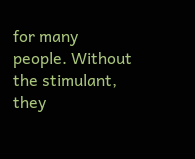for many people. Without the stimulant, they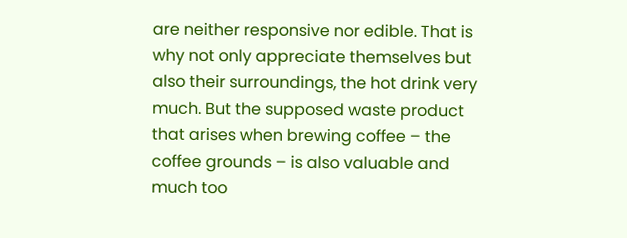are neither responsive nor edible. That is why not only appreciate themselves but also their surroundings, the hot drink very much. But the supposed waste product that arises when brewing coffee – the coffee grounds – is also valuable and much too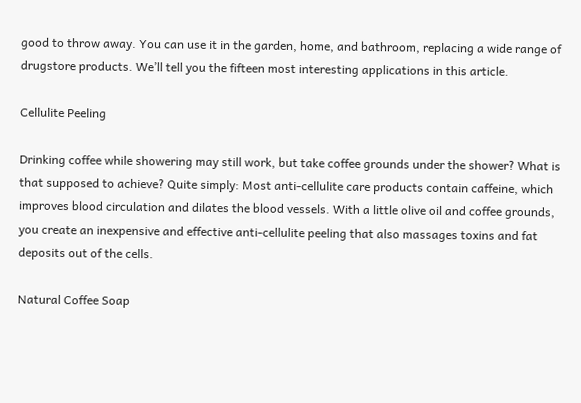good to throw away. You can use it in the garden, home, and bathroom, replacing a wide range of drugstore products. We’ll tell you the fifteen most interesting applications in this article.

Cellulite Peeling

Drinking coffee while showering may still work, but take coffee grounds under the shower? What is that supposed to achieve? Quite simply: Most anti-cellulite care products contain caffeine, which improves blood circulation and dilates the blood vessels. With a little olive oil and coffee grounds, you create an inexpensive and effective anti-cellulite peeling that also massages toxins and fat deposits out of the cells.

Natural Coffee Soap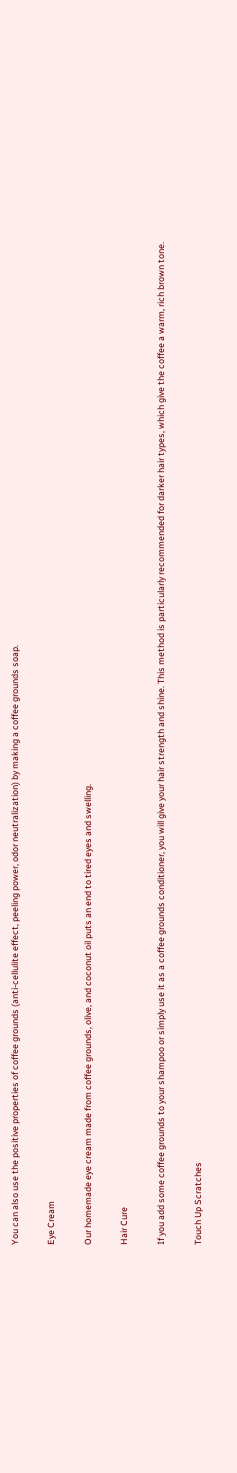You can also use the positive properties of coffee grounds (anti-cellulite effect, peeling power, odor neutralization) by making a coffee grounds soap.

Eye Cream

Our homemade eye cream made from coffee grounds, olive, and coconut oil puts an end to tired eyes and swelling.

Hair Cure

If you add some coffee grounds to your shampoo or simply use it as a coffee grounds conditioner, you will give your hair strength and shine. This method is particularly recommended for darker hair types, which give the coffee a warm, rich brown tone.

Touch Up Scratches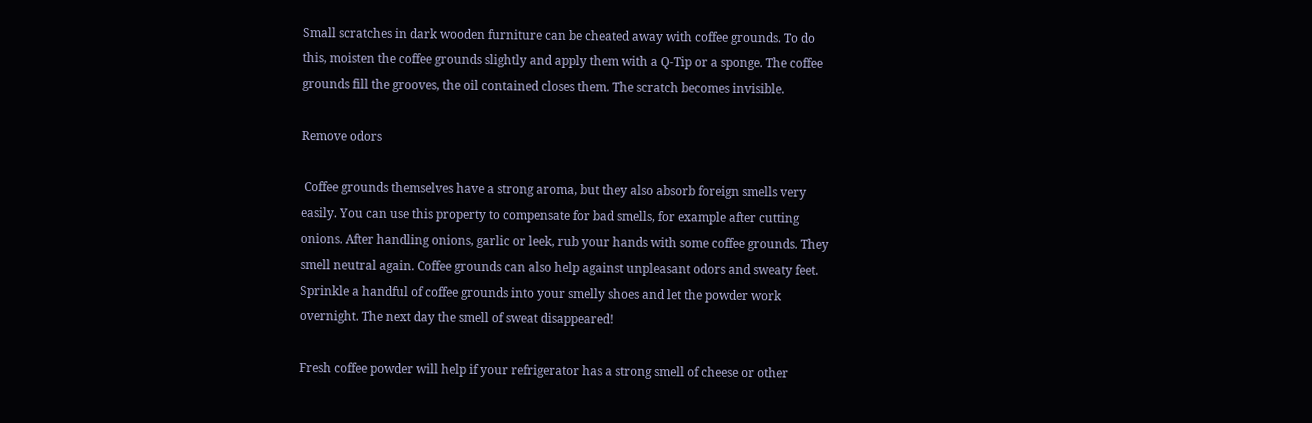Small scratches in dark wooden furniture can be cheated away with coffee grounds. To do this, moisten the coffee grounds slightly and apply them with a Q-Tip or a sponge. The coffee grounds fill the grooves, the oil contained closes them. The scratch becomes invisible.

Remove odors

 Coffee grounds themselves have a strong aroma, but they also absorb foreign smells very easily. You can use this property to compensate for bad smells, for example after cutting onions. After handling onions, garlic or leek, rub your hands with some coffee grounds. They smell neutral again. Coffee grounds can also help against unpleasant odors and sweaty feet. Sprinkle a handful of coffee grounds into your smelly shoes and let the powder work overnight. The next day the smell of sweat disappeared!

Fresh coffee powder will help if your refrigerator has a strong smell of cheese or other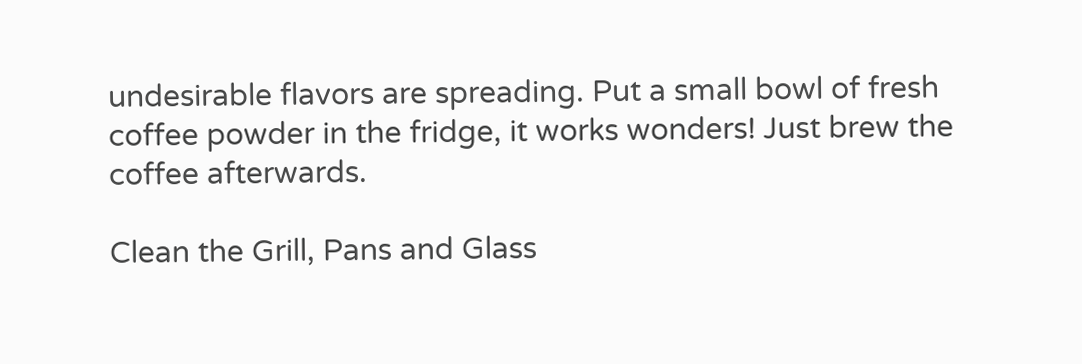undesirable flavors are spreading. Put a small bowl of fresh coffee powder in the fridge, it works wonders! Just brew the coffee afterwards.

Clean the Grill, Pans and Glass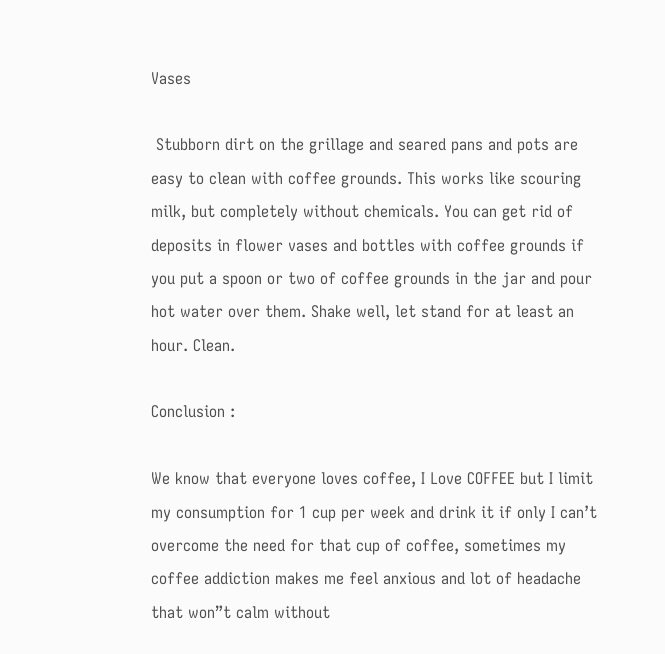Vases

 Stubborn dirt on the grillage and seared pans and pots are easy to clean with coffee grounds. This works like scouring milk, but completely without chemicals. You can get rid of deposits in flower vases and bottles with coffee grounds if you put a spoon or two of coffee grounds in the jar and pour hot water over them. Shake well, let stand for at least an hour. Clean.

Conclusion :

We know that everyone loves coffee, I Love COFFEE but I limit my consumption for 1 cup per week and drink it if only I can’t overcome the need for that cup of coffee, sometimes my coffee addiction makes me feel anxious and lot of headache that won”t calm without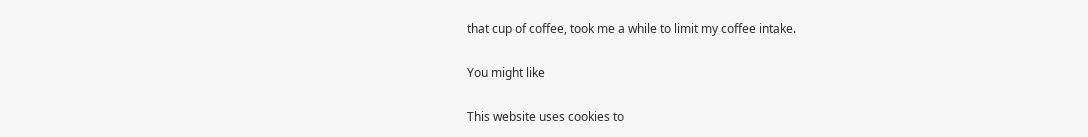that cup of coffee, took me a while to limit my coffee intake.

You might like

This website uses cookies to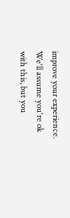improve your experience. We'll assume you're ok with this, but you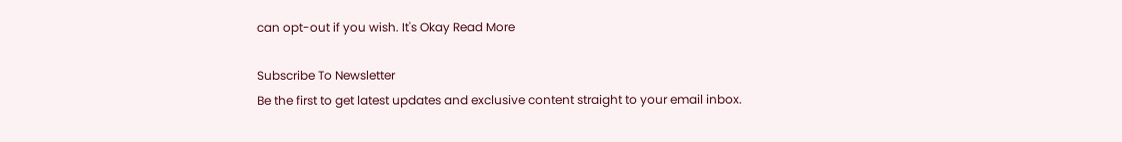can opt-out if you wish. It's Okay Read More

Subscribe To Newsletter
Be the first to get latest updates and exclusive content straight to your email inbox.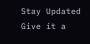Stay Updated
Give it a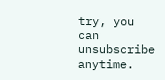try, you can unsubscribe anytime.